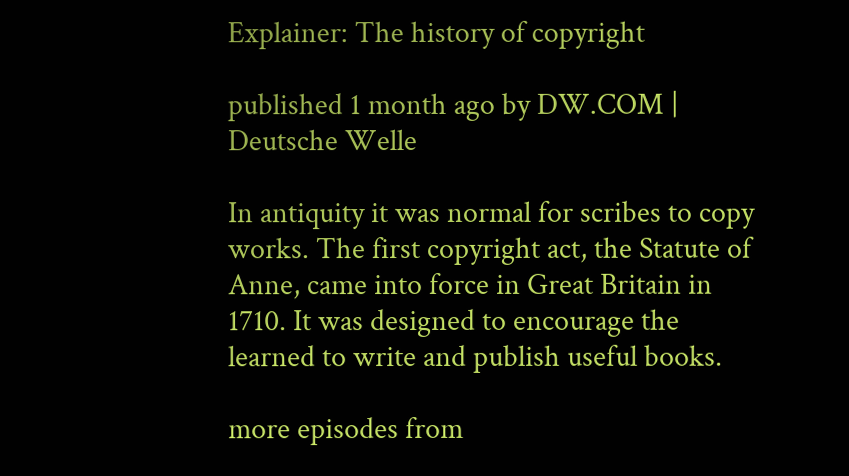Explainer: The history of copyright

published 1 month ago by DW.COM | Deutsche Welle

In antiquity it was normal for scribes to copy works. The first copyright act, the Statute of Anne, came into force in Great Britain in 1710. It was designed to encourage the learned to write and publish useful books.

more episodes from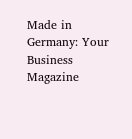Made in Germany: Your Business Magazine